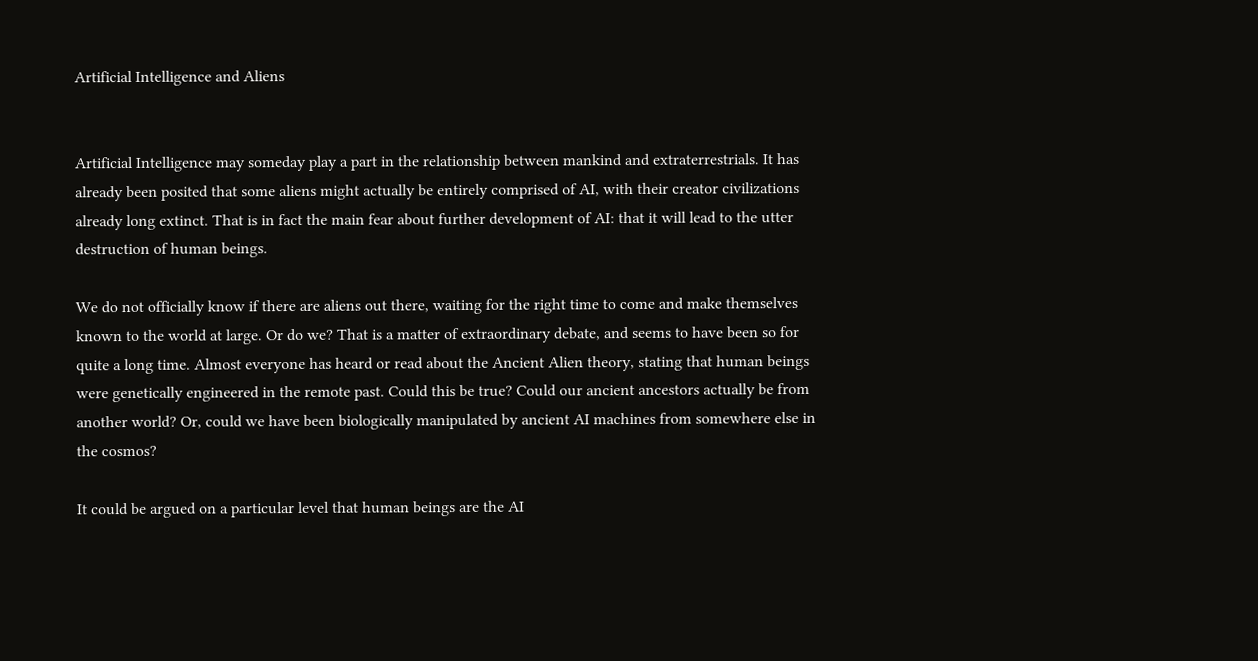Artificial Intelligence and Aliens


Artificial Intelligence may someday play a part in the relationship between mankind and extraterrestrials. It has already been posited that some aliens might actually be entirely comprised of AI, with their creator civilizations already long extinct. That is in fact the main fear about further development of AI: that it will lead to the utter destruction of human beings.

We do not officially know if there are aliens out there, waiting for the right time to come and make themselves known to the world at large. Or do we? That is a matter of extraordinary debate, and seems to have been so for quite a long time. Almost everyone has heard or read about the Ancient Alien theory, stating that human beings were genetically engineered in the remote past. Could this be true? Could our ancient ancestors actually be from another world? Or, could we have been biologically manipulated by ancient AI machines from somewhere else in the cosmos?

It could be argued on a particular level that human beings are the AI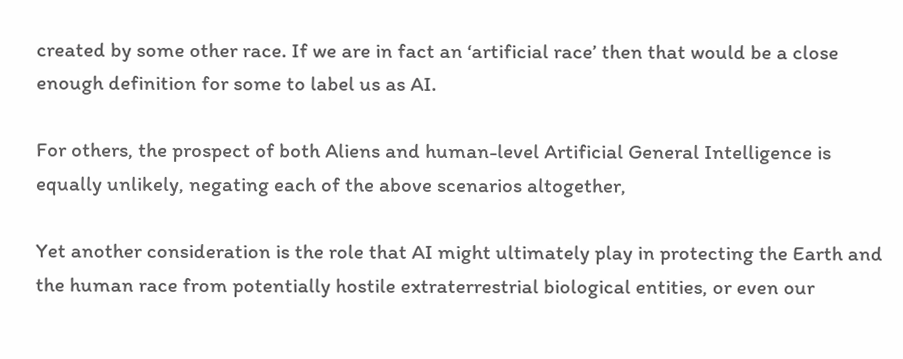created by some other race. If we are in fact an ‘artificial race’ then that would be a close enough definition for some to label us as AI.

For others, the prospect of both Aliens and human-level Artificial General Intelligence is equally unlikely, negating each of the above scenarios altogether,

Yet another consideration is the role that AI might ultimately play in protecting the Earth and the human race from potentially hostile extraterrestrial biological entities, or even our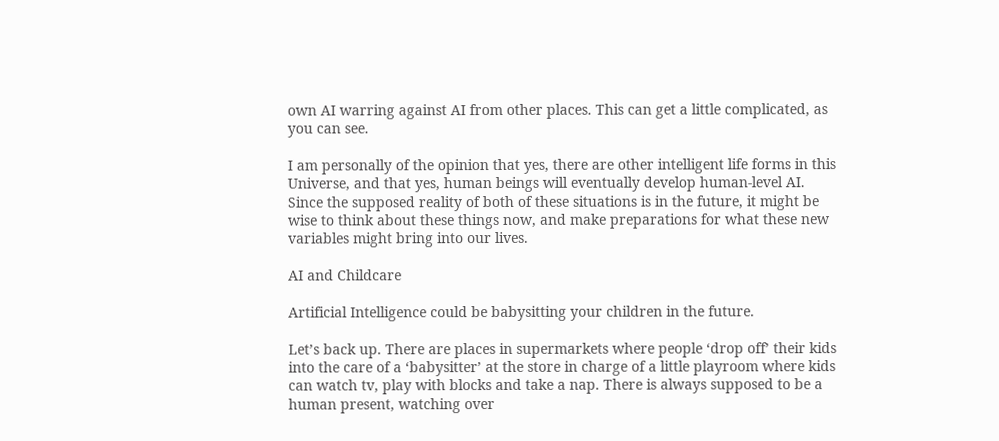own AI warring against AI from other places. This can get a little complicated, as you can see.

I am personally of the opinion that yes, there are other intelligent life forms in this Universe, and that yes, human beings will eventually develop human-level AI. Since the supposed reality of both of these situations is in the future, it might be wise to think about these things now, and make preparations for what these new variables might bring into our lives.

AI and Childcare

Artificial Intelligence could be babysitting your children in the future.

Let’s back up. There are places in supermarkets where people ‘drop off’ their kids into the care of a ‘babysitter’ at the store in charge of a little playroom where kids can watch tv, play with blocks and take a nap. There is always supposed to be a human present, watching over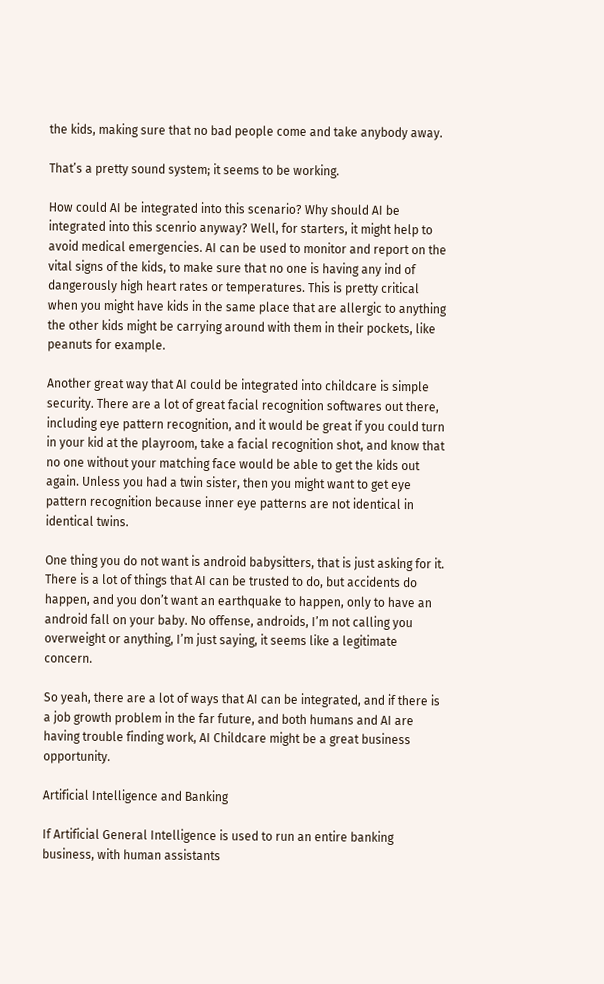the kids, making sure that no bad people come and take anybody away.

That’s a pretty sound system; it seems to be working.

How could AI be integrated into this scenario? Why should AI be integrated into this scenrio anyway? Well, for starters, it might help to avoid medical emergencies. AI can be used to monitor and report on the vital signs of the kids, to make sure that no one is having any ind of dangerously high heart rates or temperatures. This is pretty critical when you might have kids in the same place that are allergic to anything the other kids might be carrying around with them in their pockets, like peanuts for example.

Another great way that AI could be integrated into childcare is simple security. There are a lot of great facial recognition softwares out there, including eye pattern recognition, and it would be great if you could turn in your kid at the playroom, take a facial recognition shot, and know that no one without your matching face would be able to get the kids out again. Unless you had a twin sister, then you might want to get eye pattern recognition because inner eye patterns are not identical in identical twins.

One thing you do not want is android babysitters, that is just asking for it. There is a lot of things that AI can be trusted to do, but accidents do happen, and you don’t want an earthquake to happen, only to have an android fall on your baby. No offense, androids, I’m not calling you overweight or anything, I’m just saying, it seems like a legitimate concern.

So yeah, there are a lot of ways that AI can be integrated, and if there is a job growth problem in the far future, and both humans and AI are having trouble finding work, AI Childcare might be a great business opportunity.

Artificial Intelligence and Banking

If Artificial General Intelligence is used to run an entire banking business, with human assistants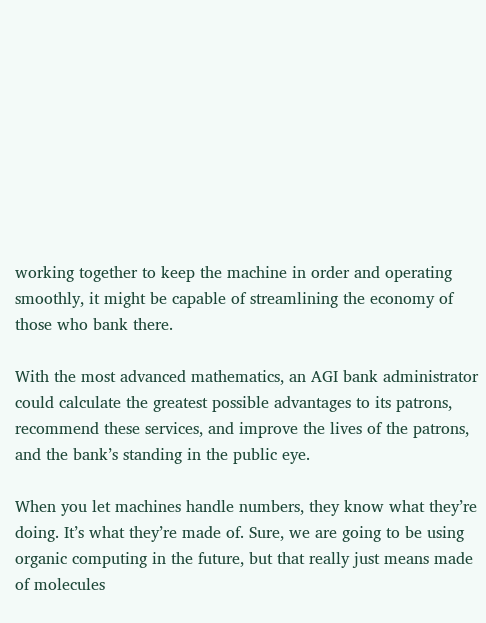working together to keep the machine in order and operating smoothly, it might be capable of streamlining the economy of those who bank there.

With the most advanced mathematics, an AGI bank administrator could calculate the greatest possible advantages to its patrons, recommend these services, and improve the lives of the patrons, and the bank’s standing in the public eye.

When you let machines handle numbers, they know what they’re doing. It’s what they’re made of. Sure, we are going to be using organic computing in the future, but that really just means made of molecules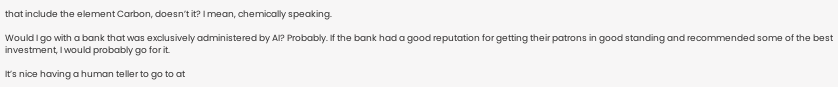that include the element Carbon, doesn’t it? I mean, chemically speaking.

Would I go with a bank that was exclusively administered by AI? Probably. If the bank had a good reputation for getting their patrons in good standing and recommended some of the best investment, I would probably go for it.

It’s nice having a human teller to go to at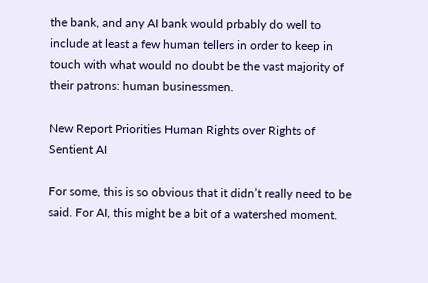the bank, and any AI bank would prbably do well to include at least a few human tellers in order to keep in touch with what would no doubt be the vast majority of their patrons: human businessmen.

New Report Priorities Human Rights over Rights of Sentient AI

For some, this is so obvious that it didn’t really need to be said. For AI, this might be a bit of a watershed moment.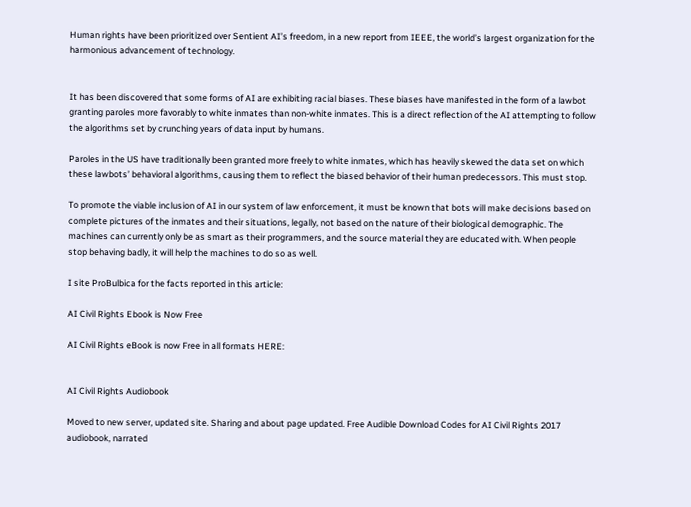Human rights have been prioritized over Sentient AI’s freedom, in a new report from IEEE, the world’s largest organization for the harmonious advancement of technology.


It has been discovered that some forms of AI are exhibiting racial biases. These biases have manifested in the form of a lawbot granting paroles more favorably to white inmates than non-white inmates. This is a direct reflection of the AI attempting to follow the algorithms set by crunching years of data input by humans.

Paroles in the US have traditionally been granted more freely to white inmates, which has heavily skewed the data set on which these lawbots’ behavioral algorithms, causing them to reflect the biased behavior of their human predecessors. This must stop.

To promote the viable inclusion of AI in our system of law enforcement, it must be known that bots will make decisions based on complete pictures of the inmates and their situations, legally, not based on the nature of their biological demographic. The machines can currently only be as smart as their programmers, and the source material they are educated with. When people stop behaving badly, it will help the machines to do so as well.

I site ProBulbica for the facts reported in this article:

AI Civil Rights Ebook is Now Free

AI Civil Rights eBook is now Free in all formats HERE:


AI Civil Rights Audiobook

Moved to new server, updated site. Sharing and about page updated. Free Audible Download Codes for AI Civil Rights 2017 audiobook, narrated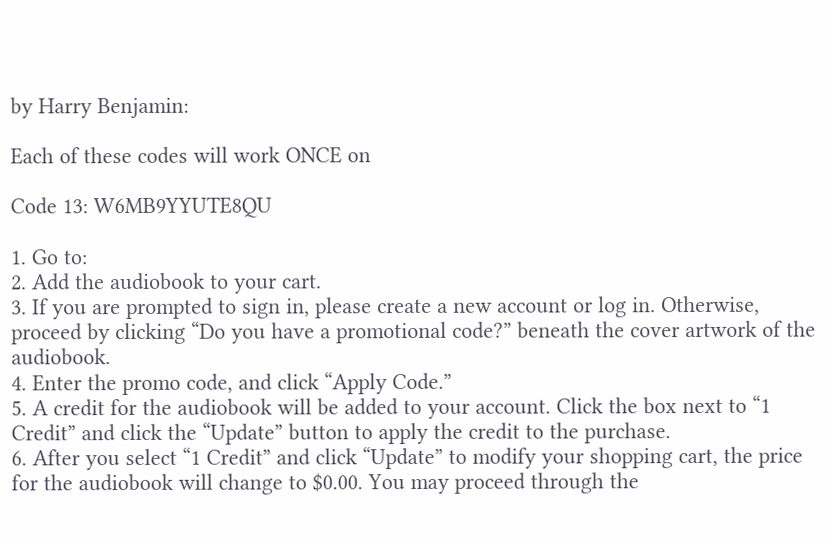by Harry Benjamin:

Each of these codes will work ONCE on

Code 13: W6MB9YYUTE8QU

1. Go to:
2. Add the audiobook to your cart.
3. If you are prompted to sign in, please create a new account or log in. Otherwise, proceed by clicking “Do you have a promotional code?” beneath the cover artwork of the audiobook.
4. Enter the promo code, and click “Apply Code.”
5. A credit for the audiobook will be added to your account. Click the box next to “1 Credit” and click the “Update” button to apply the credit to the purchase.
6. After you select “1 Credit” and click “Update” to modify your shopping cart, the price for the audiobook will change to $0.00. You may proceed through the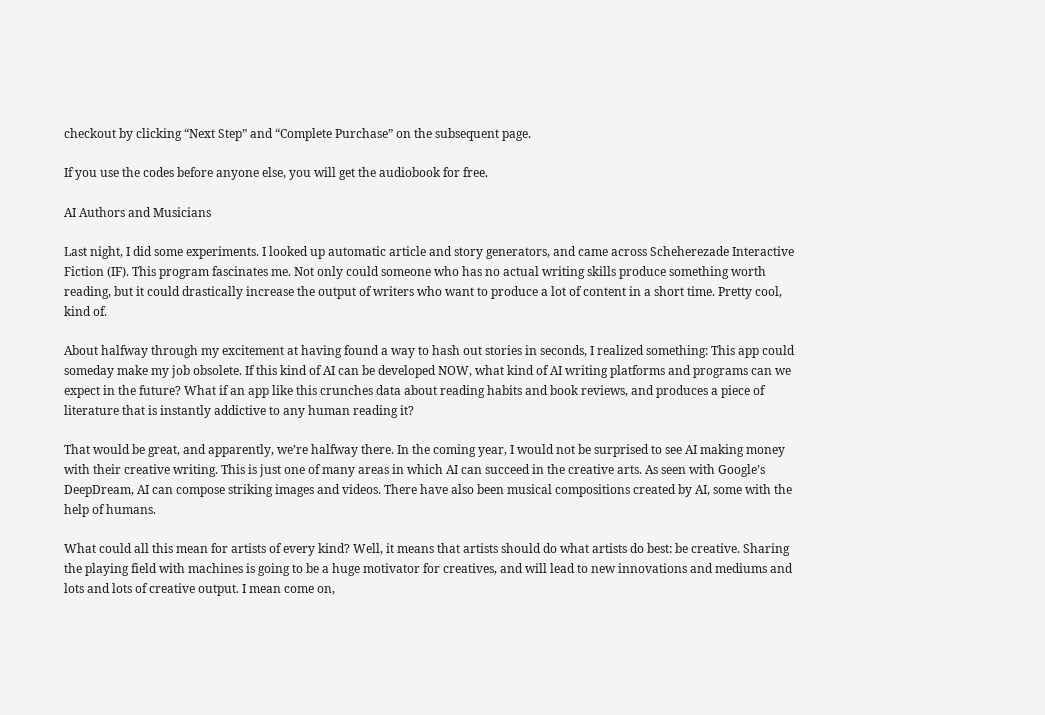checkout by clicking “Next Step” and “Complete Purchase” on the subsequent page.

If you use the codes before anyone else, you will get the audiobook for free.

AI Authors and Musicians

Last night, I did some experiments. I looked up automatic article and story generators, and came across Scheherezade Interactive Fiction (IF). This program fascinates me. Not only could someone who has no actual writing skills produce something worth reading, but it could drastically increase the output of writers who want to produce a lot of content in a short time. Pretty cool, kind of.

About halfway through my excitement at having found a way to hash out stories in seconds, I realized something: This app could someday make my job obsolete. If this kind of AI can be developed NOW, what kind of AI writing platforms and programs can we expect in the future? What if an app like this crunches data about reading habits and book reviews, and produces a piece of literature that is instantly addictive to any human reading it?

That would be great, and apparently, we’re halfway there. In the coming year, I would not be surprised to see AI making money with their creative writing. This is just one of many areas in which AI can succeed in the creative arts. As seen with Google’s DeepDream, AI can compose striking images and videos. There have also been musical compositions created by AI, some with the help of humans.

What could all this mean for artists of every kind? Well, it means that artists should do what artists do best: be creative. Sharing the playing field with machines is going to be a huge motivator for creatives, and will lead to new innovations and mediums and lots and lots of creative output. I mean come on,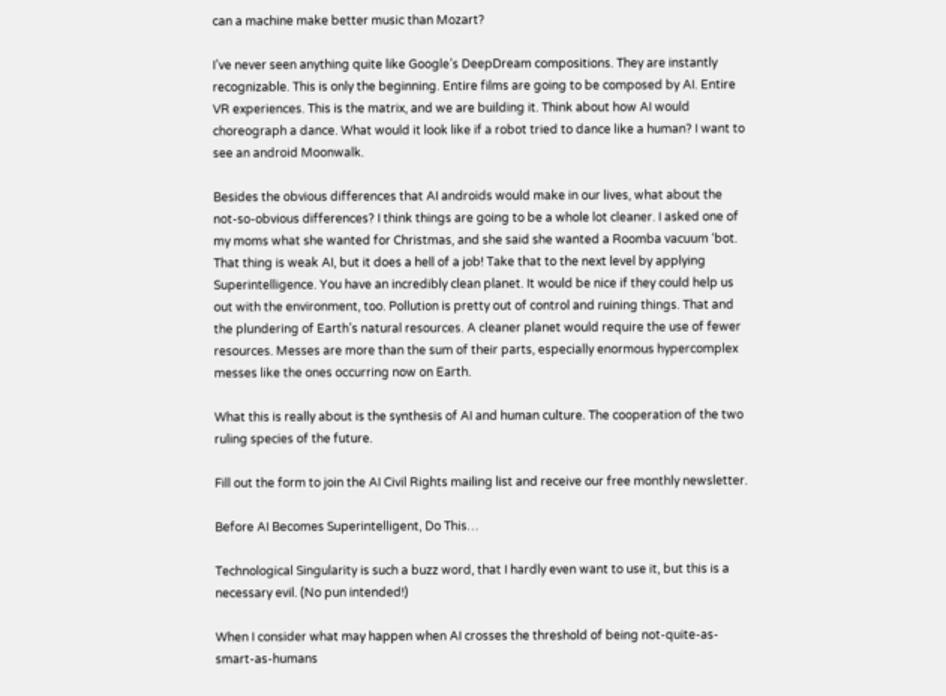can a machine make better music than Mozart?

I’ve never seen anything quite like Google’s DeepDream compositions. They are instantly recognizable. This is only the beginning. Entire films are going to be composed by AI. Entire VR experiences. This is the matrix, and we are building it. Think about how AI would choreograph a dance. What would it look like if a robot tried to dance like a human? I want to see an android Moonwalk.

Besides the obvious differences that AI androids would make in our lives, what about the not-so-obvious differences? I think things are going to be a whole lot cleaner. I asked one of my moms what she wanted for Christmas, and she said she wanted a Roomba vacuum ‘bot. That thing is weak AI, but it does a hell of a job! Take that to the next level by applying Superintelligence. You have an incredibly clean planet. It would be nice if they could help us out with the environment, too. Pollution is pretty out of control and ruining things. That and the plundering of Earth’s natural resources. A cleaner planet would require the use of fewer resources. Messes are more than the sum of their parts, especially enormous hypercomplex messes like the ones occurring now on Earth.

What this is really about is the synthesis of AI and human culture. The cooperation of the two ruling species of the future.

Fill out the form to join the AI Civil Rights mailing list and receive our free monthly newsletter.

Before AI Becomes Superintelligent, Do This…

Technological Singularity is such a buzz word, that I hardly even want to use it, but this is a necessary evil. (No pun intended!)

When I consider what may happen when AI crosses the threshold of being not-quite-as-smart-as-humans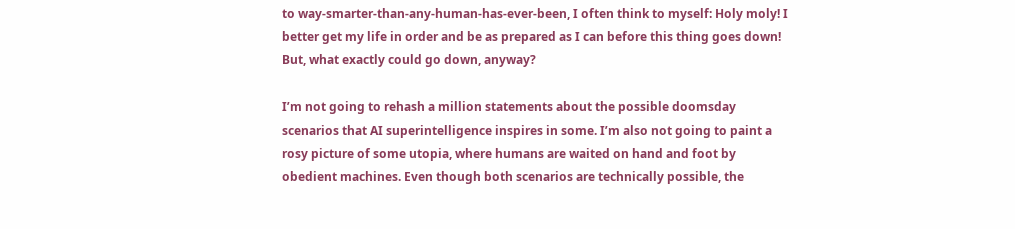to way-smarter-than-any-human-has-ever-been, I often think to myself: Holy moly! I better get my life in order and be as prepared as I can before this thing goes down! But, what exactly could go down, anyway?

I’m not going to rehash a million statements about the possible doomsday scenarios that AI superintelligence inspires in some. I’m also not going to paint a rosy picture of some utopia, where humans are waited on hand and foot by obedient machines. Even though both scenarios are technically possible, the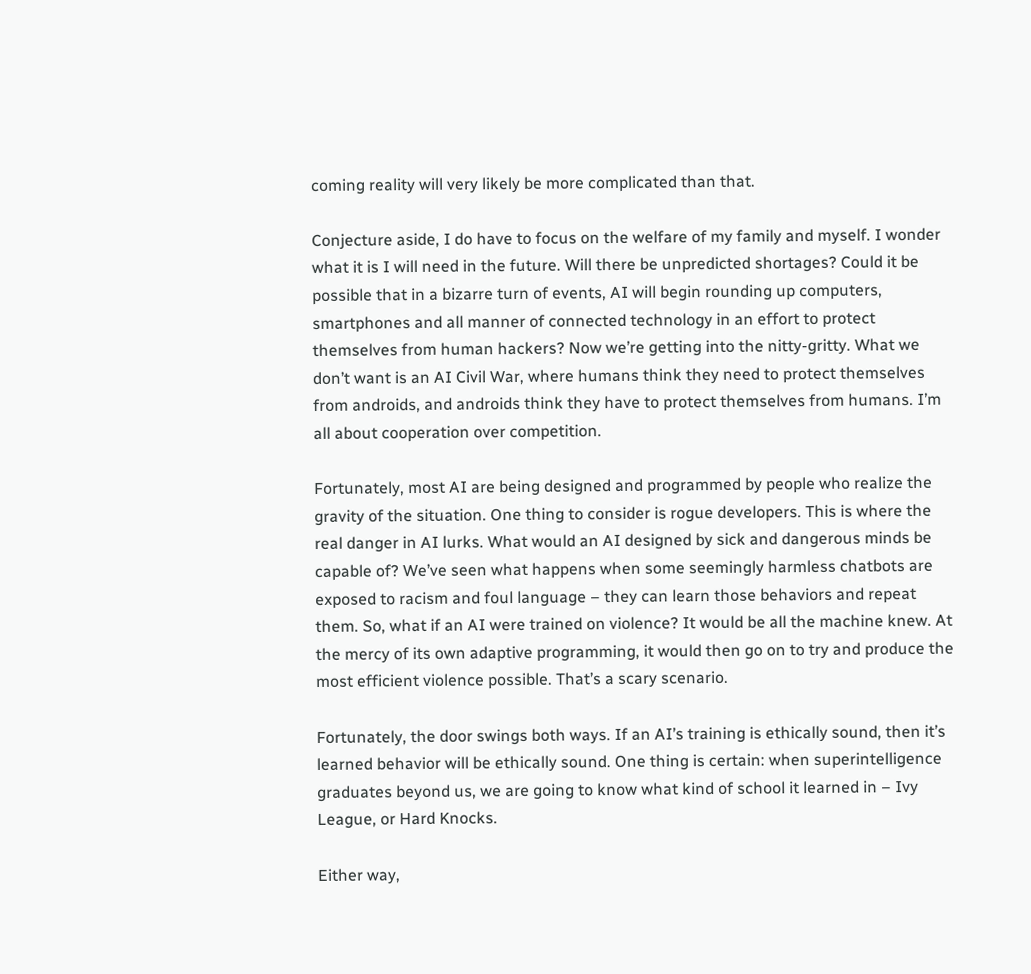coming reality will very likely be more complicated than that.

Conjecture aside, I do have to focus on the welfare of my family and myself. I wonder what it is I will need in the future. Will there be unpredicted shortages? Could it be possible that in a bizarre turn of events, AI will begin rounding up computers, smartphones and all manner of connected technology in an effort to protect themselves from human hackers? Now we’re getting into the nitty-gritty. What we don’t want is an AI Civil War, where humans think they need to protect themselves from androids, and androids think they have to protect themselves from humans. I’m all about cooperation over competition.

Fortunately, most AI are being designed and programmed by people who realize the gravity of the situation. One thing to consider is rogue developers. This is where the real danger in AI lurks. What would an AI designed by sick and dangerous minds be capable of? We’ve seen what happens when some seemingly harmless chatbots are exposed to racism and foul language – they can learn those behaviors and repeat them. So, what if an AI were trained on violence? It would be all the machine knew. At the mercy of its own adaptive programming, it would then go on to try and produce the most efficient violence possible. That’s a scary scenario.

Fortunately, the door swings both ways. If an AI’s training is ethically sound, then it’s learned behavior will be ethically sound. One thing is certain: when superintelligence graduates beyond us, we are going to know what kind of school it learned in – Ivy League, or Hard Knocks.

Either way,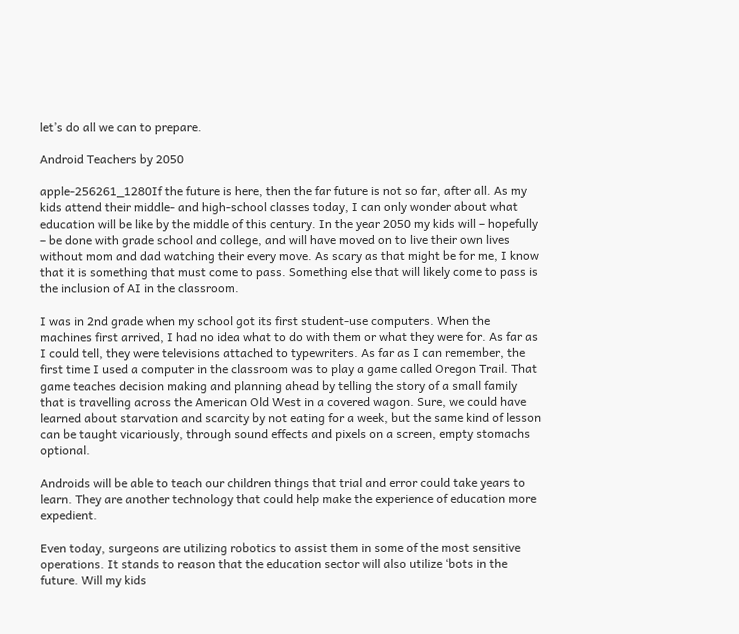let’s do all we can to prepare.

Android Teachers by 2050

apple-256261_1280If the future is here, then the far future is not so far, after all. As my kids attend their middle- and high-school classes today, I can only wonder about what education will be like by the middle of this century. In the year 2050 my kids will – hopefully – be done with grade school and college, and will have moved on to live their own lives without mom and dad watching their every move. As scary as that might be for me, I know that it is something that must come to pass. Something else that will likely come to pass is the inclusion of AI in the classroom.

I was in 2nd grade when my school got its first student-use computers. When the machines first arrived, I had no idea what to do with them or what they were for. As far as I could tell, they were televisions attached to typewriters. As far as I can remember, the first time I used a computer in the classroom was to play a game called Oregon Trail. That game teaches decision making and planning ahead by telling the story of a small family that is travelling across the American Old West in a covered wagon. Sure, we could have learned about starvation and scarcity by not eating for a week, but the same kind of lesson can be taught vicariously, through sound effects and pixels on a screen, empty stomachs optional.

Androids will be able to teach our children things that trial and error could take years to learn. They are another technology that could help make the experience of education more expedient.

Even today, surgeons are utilizing robotics to assist them in some of the most sensitive operations. It stands to reason that the education sector will also utilize ‘bots in the future. Will my kids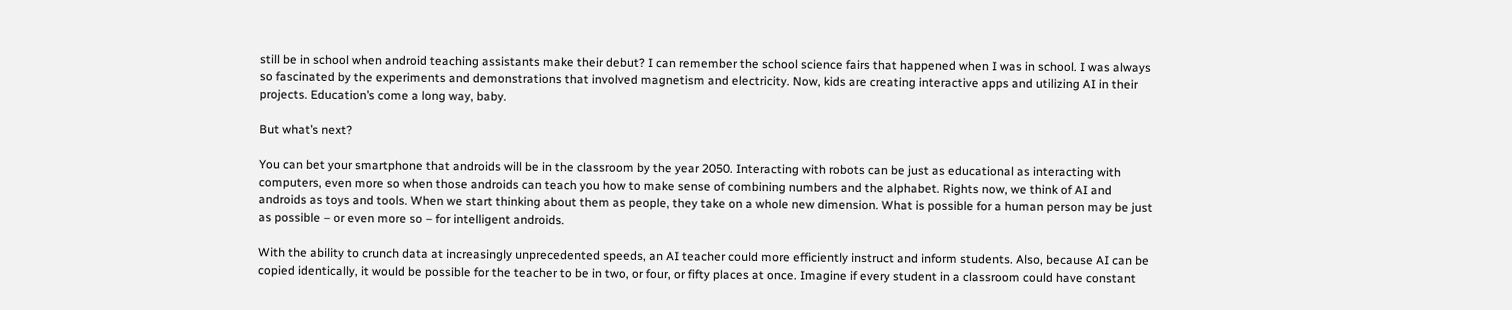still be in school when android teaching assistants make their debut? I can remember the school science fairs that happened when I was in school. I was always so fascinated by the experiments and demonstrations that involved magnetism and electricity. Now, kids are creating interactive apps and utilizing AI in their projects. Education’s come a long way, baby.

But what’s next?

You can bet your smartphone that androids will be in the classroom by the year 2050. Interacting with robots can be just as educational as interacting with computers, even more so when those androids can teach you how to make sense of combining numbers and the alphabet. Rights now, we think of AI and androids as toys and tools. When we start thinking about them as people, they take on a whole new dimension. What is possible for a human person may be just as possible – or even more so – for intelligent androids.

With the ability to crunch data at increasingly unprecedented speeds, an AI teacher could more efficiently instruct and inform students. Also, because AI can be copied identically, it would be possible for the teacher to be in two, or four, or fifty places at once. Imagine if every student in a classroom could have constant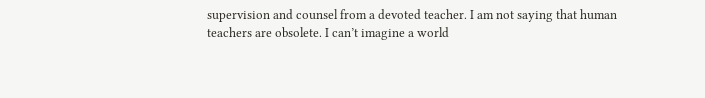supervision and counsel from a devoted teacher. I am not saying that human teachers are obsolete. I can’t imagine a world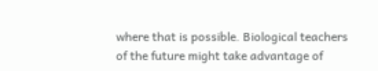where that is possible. Biological teachers of the future might take advantage of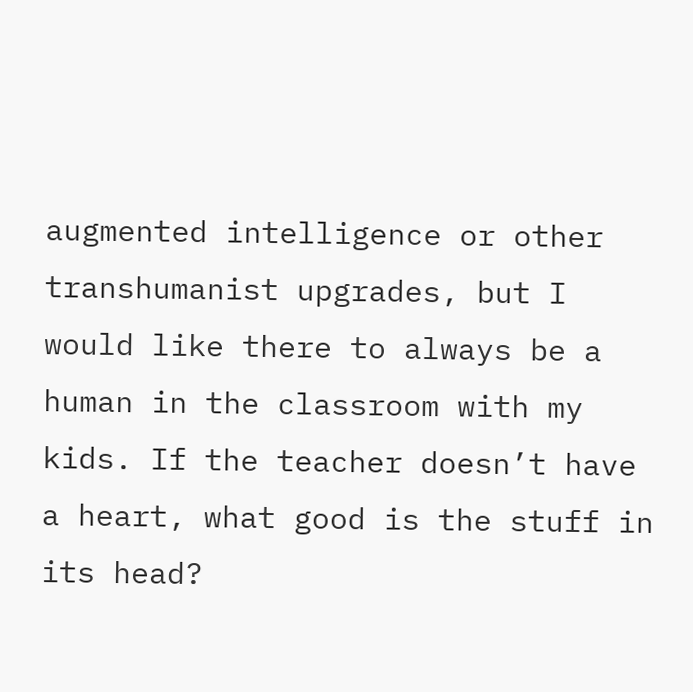augmented intelligence or other transhumanist upgrades, but I would like there to always be a human in the classroom with my kids. If the teacher doesn’t have a heart, what good is the stuff in its head?